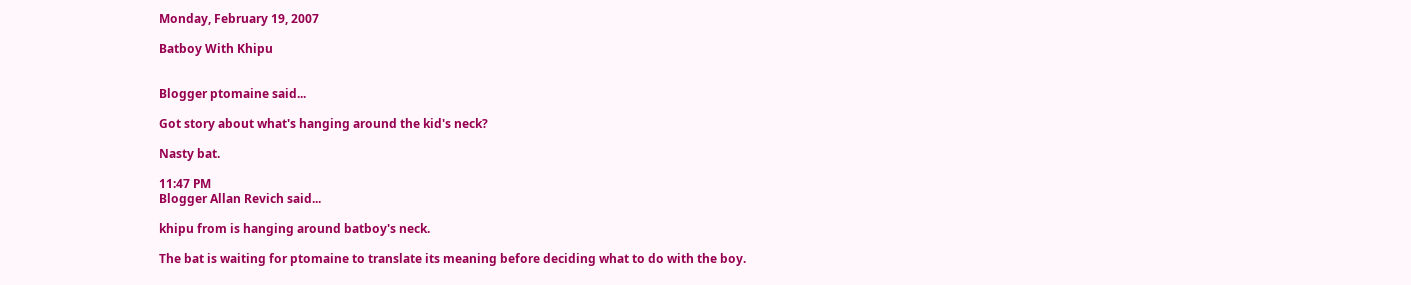Monday, February 19, 2007

Batboy With Khipu


Blogger ptomaine said...

Got story about what's hanging around the kid's neck?

Nasty bat.

11:47 PM
Blogger Allan Revich said...

khipu from is hanging around batboy's neck.

The bat is waiting for ptomaine to translate its meaning before deciding what to do with the boy.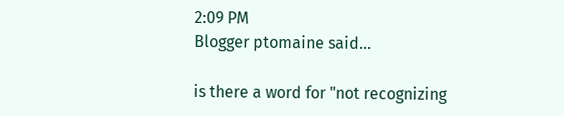2:09 PM
Blogger ptomaine said...

is there a word for "not recognizing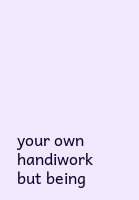your own handiwork but being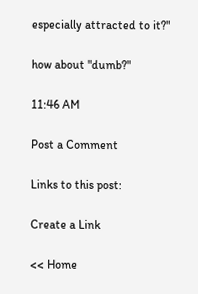especially attracted to it?"

how about "dumb?"

11:46 AM

Post a Comment

Links to this post:

Create a Link

<< Home